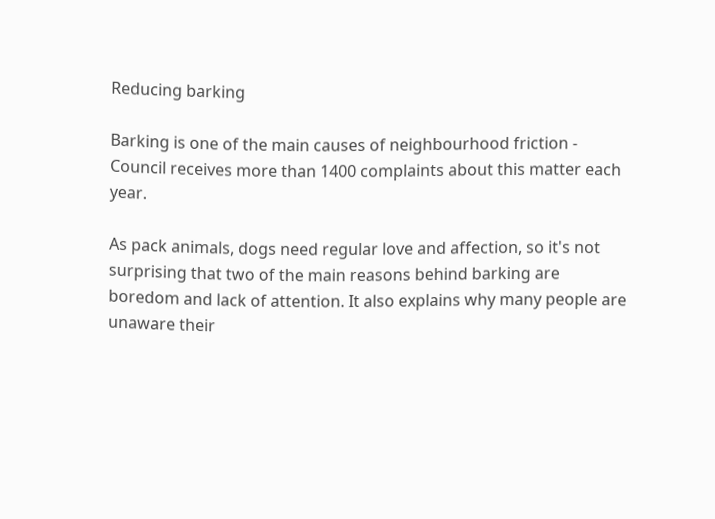Reducing barking

Barking is one of the main causes of neighbourhood friction - Council receives more than 1400 complaints about this matter each year.

As pack animals, dogs need regular love and affection, so it's not surprising that two of the main reasons behind barking are boredom and lack of attention. It also explains why many people are unaware their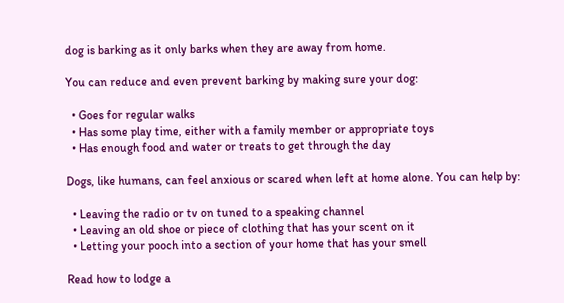dog is barking as it only barks when they are away from home.

You can reduce and even prevent barking by making sure your dog:

  • Goes for regular walks
  • Has some play time, either with a family member or appropriate toys
  • Has enough food and water or treats to get through the day

Dogs, like humans, can feel anxious or scared when left at home alone. You can help by:

  • Leaving the radio or tv on tuned to a speaking channel
  • Leaving an old shoe or piece of clothing that has your scent on it
  • Letting your pooch into a section of your home that has your smell

Read how to lodge a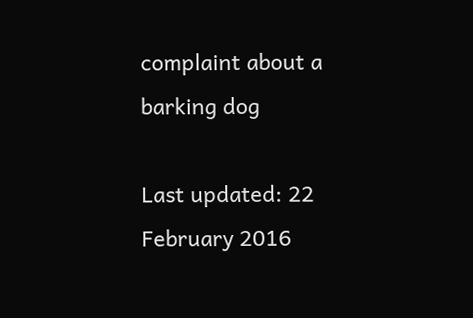complaint about a barking dog

Last updated: 22 February 2016